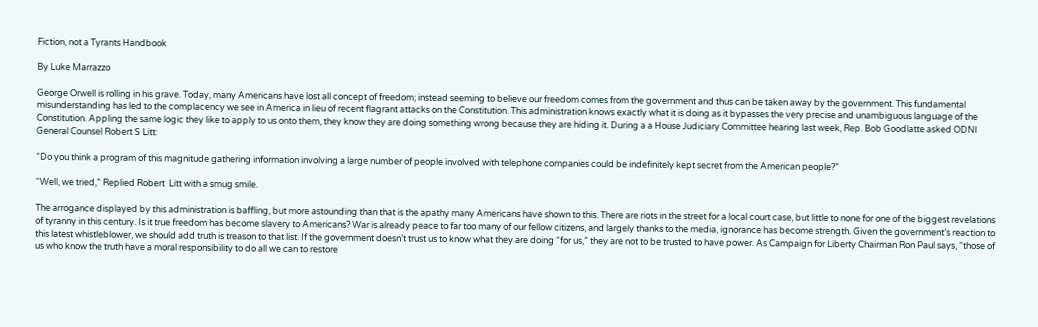Fiction, not a Tyrants Handbook

By Luke Marrazzo

George Orwell is rolling in his grave. Today, many Americans have lost all concept of freedom; instead seeming to believe our freedom comes from the government and thus can be taken away by the government. This fundamental misunderstanding has led to the complacency we see in America in lieu of recent flagrant attacks on the Constitution. This administration knows exactly what it is doing as it bypasses the very precise and unambiguous language of the Constitution. Appling the same logic they like to apply to us onto them, they know they are doing something wrong because they are hiding it. During a a House Judiciary Committee hearing last week, Rep. Bob Goodlatte asked ODNI General Counsel Robert S Litt:

“Do you think a program of this magnitude gathering information involving a large number of people involved with telephone companies could be indefinitely kept secret from the American people?”

“Well, we tried,” Replied Robert  Litt with a smug smile.

The arrogance displayed by this administration is baffling, but more astounding than that is the apathy many Americans have shown to this. There are riots in the street for a local court case, but little to none for one of the biggest revelations of tyranny in this century. Is it true freedom has become slavery to Americans? War is already peace to far too many of our fellow citizens, and largely thanks to the media, ignorance has become strength. Given the government’s reaction to this latest whistleblower, we should add truth is treason to that list. If the government doesn’t trust us to know what they are doing “for us,” they are not to be trusted to have power. As Campaign for Liberty Chairman Ron Paul says, “those of us who know the truth have a moral responsibility to do all we can to restore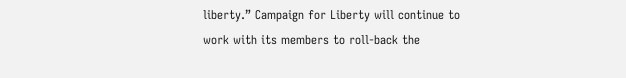liberty.” Campaign for Liberty will continue to work with its members to roll-back the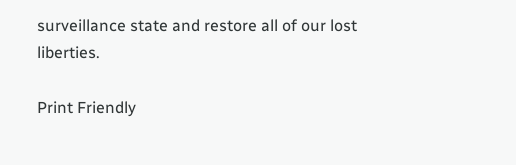surveillance state and restore all of our lost liberties.

Print Friendly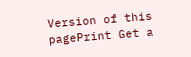Version of this pagePrint Get a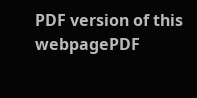PDF version of this webpagePDF